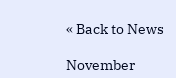« Back to News

November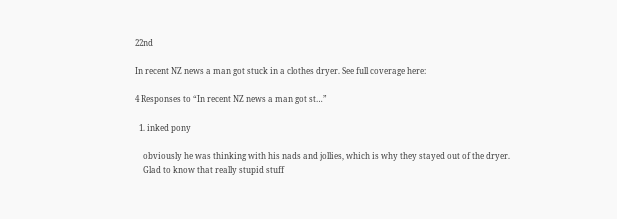22nd

In recent NZ news a man got stuck in a clothes dryer. See full coverage here:

4 Responses to “In recent NZ news a man got st…”

  1. inked pony

    obviously he was thinking with his nads and jollies, which is why they stayed out of the dryer.
    Glad to know that really stupid stuff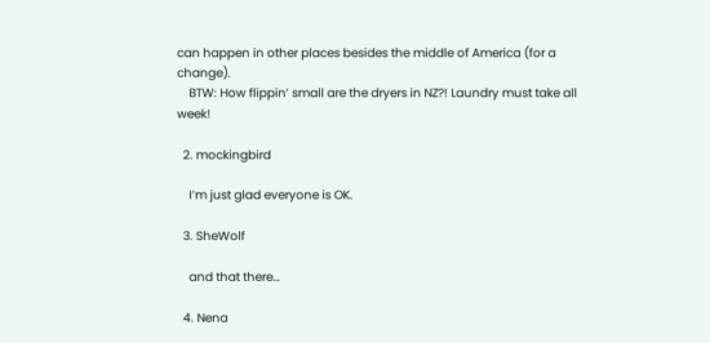can happen in other places besides the middle of America (for a change).
    BTW: How flippin’ small are the dryers in NZ?! Laundry must take all week!

  2. mockingbird

    I’m just glad everyone is OK.

  3. SheWolf

    and that there…

  4. Nena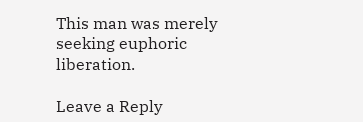This man was merely seeking euphoric liberation.

Leave a Reply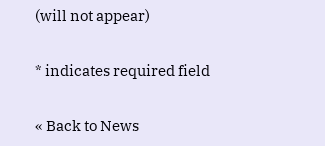(will not appear)

* indicates required field

« Back to News